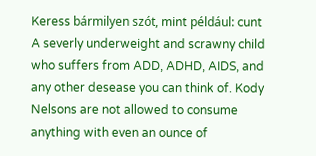Keress bármilyen szót, mint például: cunt
A severly underweight and scrawny child who suffers from ADD, ADHD, AIDS, and any other desease you can think of. Kody Nelsons are not allowed to consume anything with even an ounce of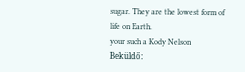sugar. They are the lowest form of life on Earth.
your such a Kody Nelson
Beküldő: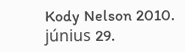Kody Nelson 2010. június 29.